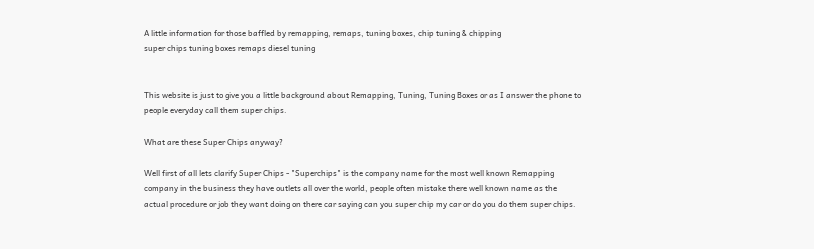A little information for those baffled by remapping, remaps, tuning boxes, chip tuning & chipping
super chips tuning boxes remaps diesel tuning


This website is just to give you a little background about Remapping, Tuning, Tuning Boxes or as I answer the phone to people everyday call them super chips.

What are these Super Chips anyway?

Well first of all lets clarify Super Chips - "Superchips" is the company name for the most well known Remapping company in the business they have outlets all over the world, people often mistake there well known name as the actual procedure or job they want doing on there car saying can you super chip my car or do you do them super chips.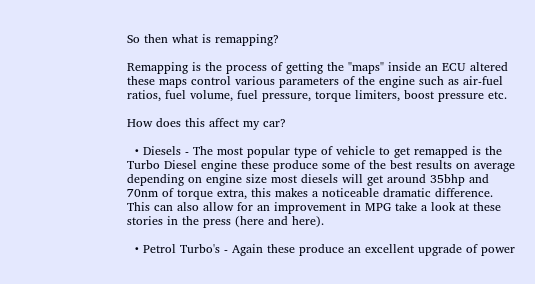So then what is remapping?

Remapping is the process of getting the "maps" inside an ECU altered these maps control various parameters of the engine such as air-fuel ratios, fuel volume, fuel pressure, torque limiters, boost pressure etc.

How does this affect my car?

  • Diesels - The most popular type of vehicle to get remapped is the Turbo Diesel engine these produce some of the best results on average depending on engine size most diesels will get around 35bhp and 70nm of torque extra, this makes a noticeable dramatic difference. This can also allow for an improvement in MPG take a look at these stories in the press (here and here).

  • Petrol Turbo's - Again these produce an excellent upgrade of power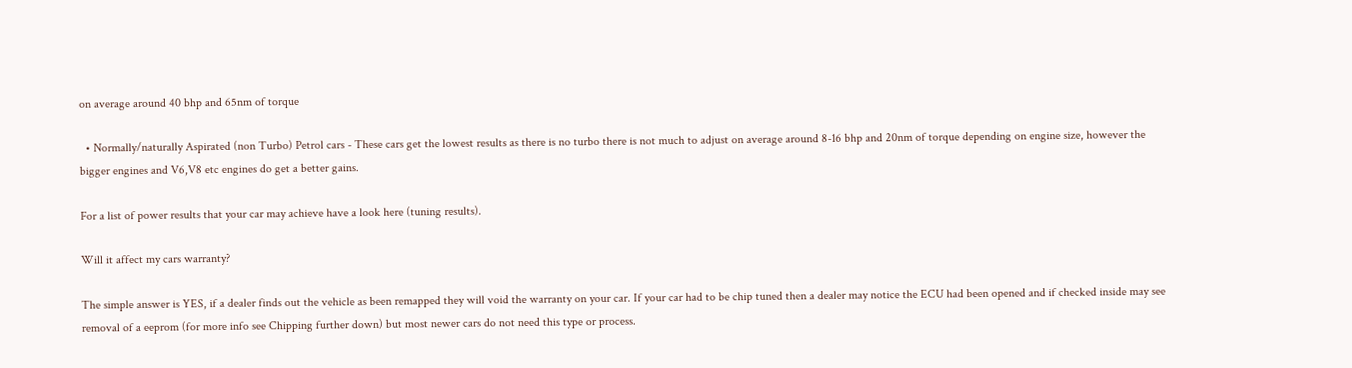on average around 40 bhp and 65nm of torque

  • Normally/naturally Aspirated (non Turbo) Petrol cars - These cars get the lowest results as there is no turbo there is not much to adjust on average around 8-16 bhp and 20nm of torque depending on engine size, however the bigger engines and V6,V8 etc engines do get a better gains.

For a list of power results that your car may achieve have a look here (tuning results).

Will it affect my cars warranty?

The simple answer is YES, if a dealer finds out the vehicle as been remapped they will void the warranty on your car. If your car had to be chip tuned then a dealer may notice the ECU had been opened and if checked inside may see removal of a eeprom (for more info see Chipping further down) but most newer cars do not need this type or process.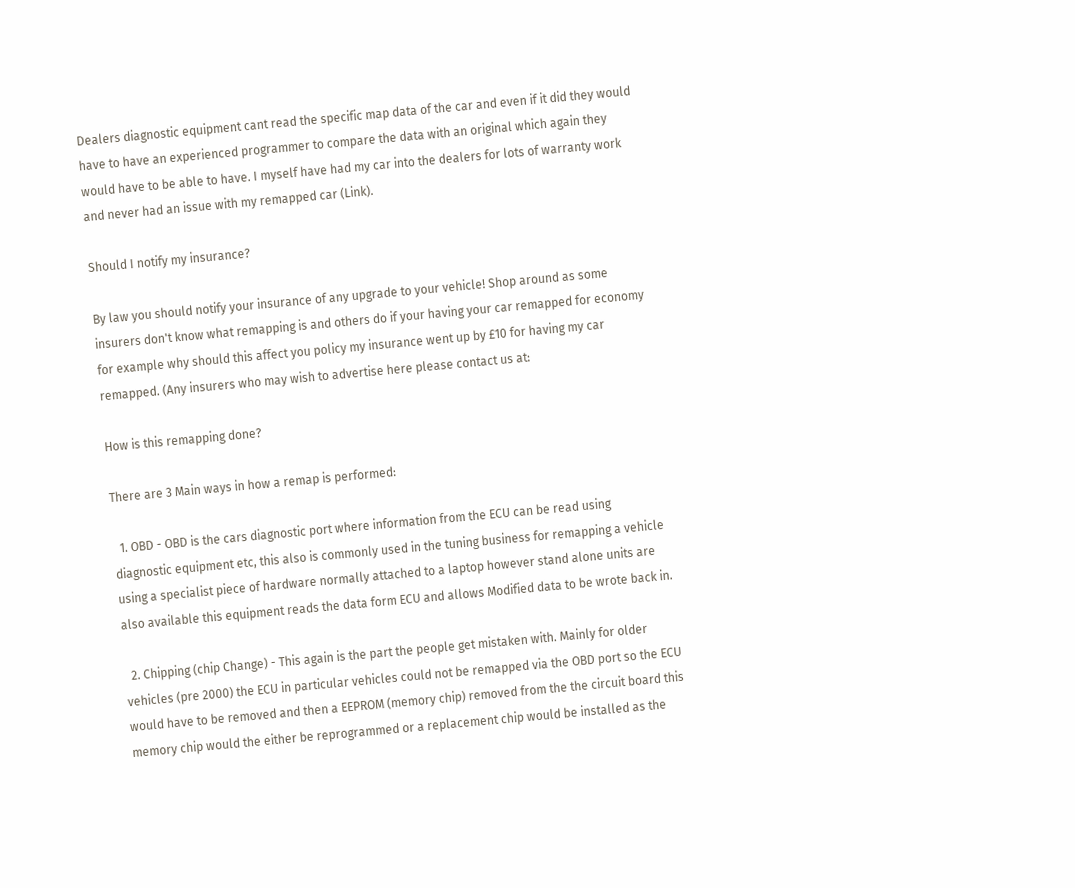Dealers diagnostic equipment cant read the specific map data of the car and even if it did they would have to have an experienced programmer to compare the data with an original which again they would have to be able to have. I myself have had my car into the dealers for lots of warranty work and never had an issue with my remapped car (Link).

Should I notify my insurance?

By law you should notify your insurance of any upgrade to your vehicle! Shop around as some insurers don't know what remapping is and others do if your having your car remapped for economy for example why should this affect you policy my insurance went up by £10 for having my car remapped. (Any insurers who may wish to advertise here please contact us at:

How is this remapping done?

There are 3 Main ways in how a remap is performed:

  1. OBD - OBD is the cars diagnostic port where information from the ECU can be read using diagnostic equipment etc, this also is commonly used in the tuning business for remapping a vehicle using a specialist piece of hardware normally attached to a laptop however stand alone units are also available this equipment reads the data form ECU and allows Modified data to be wrote back in.

  2. Chipping (chip Change) - This again is the part the people get mistaken with. Mainly for older vehicles (pre 2000) the ECU in particular vehicles could not be remapped via the OBD port so the ECU would have to be removed and then a EEPROM (memory chip) removed from the the circuit board this memory chip would the either be reprogrammed or a replacement chip would be installed as the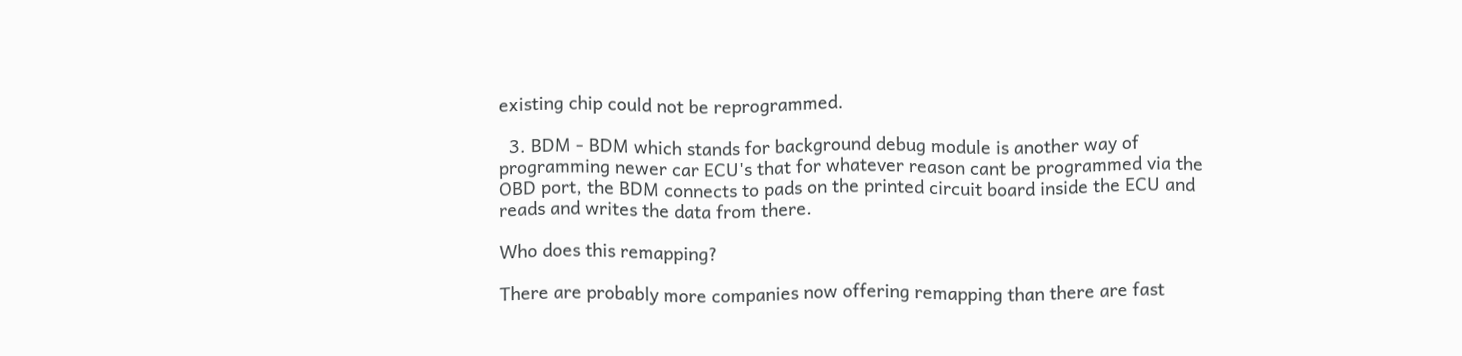existing chip could not be reprogrammed.

  3. BDM - BDM which stands for background debug module is another way of programming newer car ECU's that for whatever reason cant be programmed via the OBD port, the BDM connects to pads on the printed circuit board inside the ECU and reads and writes the data from there.

Who does this remapping?

There are probably more companies now offering remapping than there are fast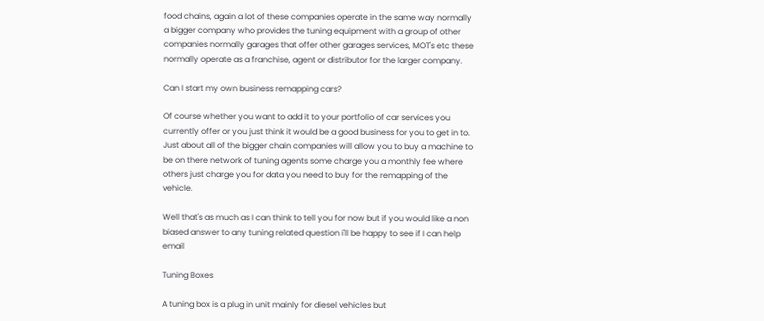food chains, again a lot of these companies operate in the same way normally a bigger company who provides the tuning equipment with a group of other companies normally garages that offer other garages services, MOT's etc these normally operate as a franchise, agent or distributor for the larger company.

Can I start my own business remapping cars?

Of course whether you want to add it to your portfolio of car services you currently offer or you just think it would be a good business for you to get in to. Just about all of the bigger chain companies will allow you to buy a machine to be on there network of tuning agents some charge you a monthly fee where others just charge you for data you need to buy for the remapping of the vehicle.

Well that's as much as I can think to tell you for now but if you would like a non biased answer to any tuning related question i'll be happy to see if I can help email

Tuning Boxes

A tuning box is a plug in unit mainly for diesel vehicles but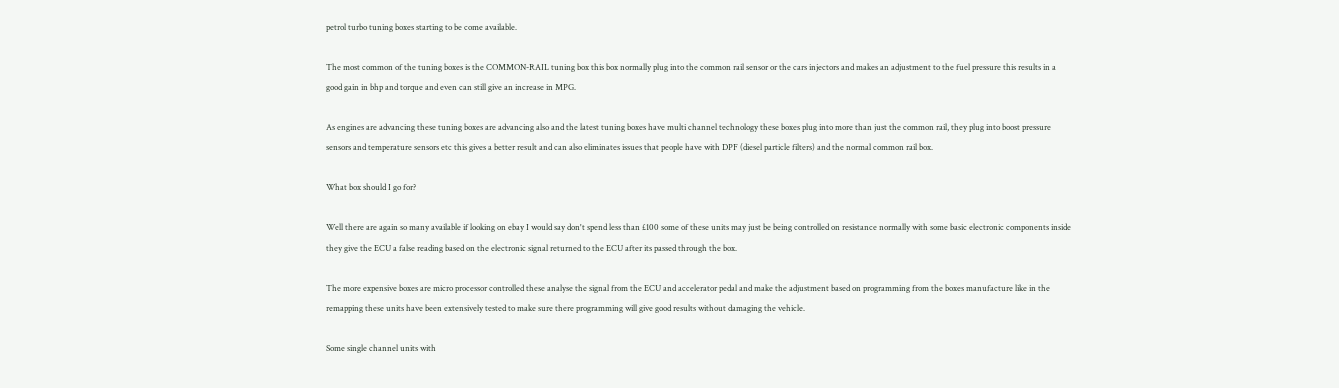petrol turbo tuning boxes starting to be come available.

The most common of the tuning boxes is the COMMON-RAIL tuning box this box normally plug into the common rail sensor or the cars injectors and makes an adjustment to the fuel pressure this results in a good gain in bhp and torque and even can still give an increase in MPG.

As engines are advancing these tuning boxes are advancing also and the latest tuning boxes have multi channel technology these boxes plug into more than just the common rail, they plug into boost pressure sensors and temperature sensors etc this gives a better result and can also eliminates issues that people have with DPF (diesel particle filters) and the normal common rail box.

What box should I go for?

Well there are again so many available if looking on ebay I would say don't spend less than £100 some of these units may just be being controlled on resistance normally with some basic electronic components inside they give the ECU a false reading based on the electronic signal returned to the ECU after its passed through the box.

The more expensive boxes are micro processor controlled these analyse the signal from the ECU and accelerator pedal and make the adjustment based on programming from the boxes manufacture like in the remapping these units have been extensively tested to make sure there programming will give good results without damaging the vehicle.

Some single channel units with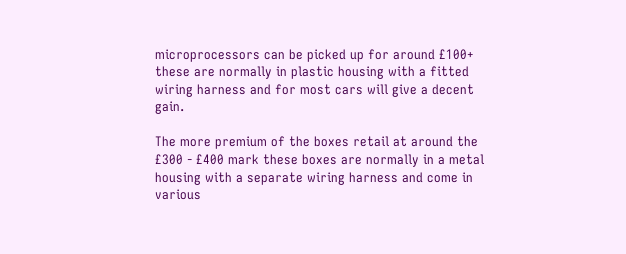microprocessors can be picked up for around £100+ these are normally in plastic housing with a fitted wiring harness and for most cars will give a decent gain.

The more premium of the boxes retail at around the £300 - £400 mark these boxes are normally in a metal housing with a separate wiring harness and come in various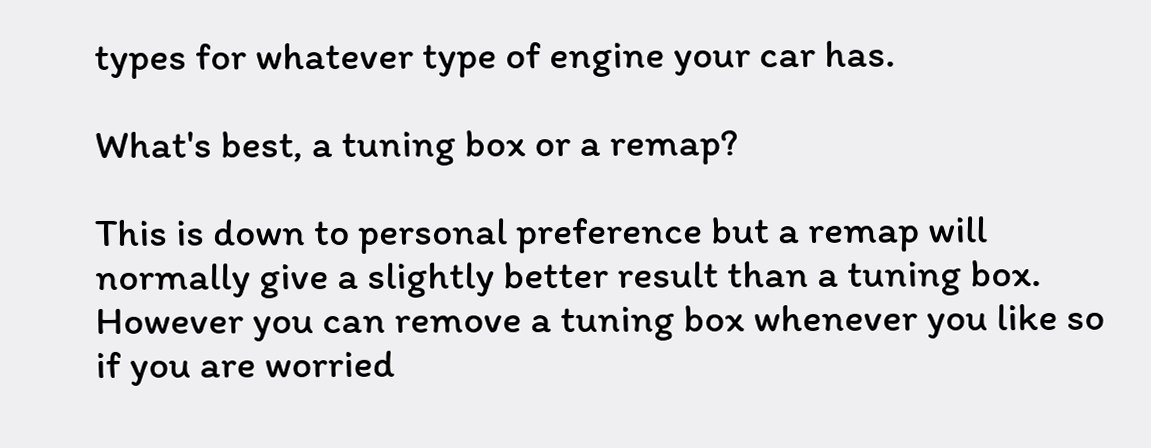types for whatever type of engine your car has.

What's best, a tuning box or a remap?

This is down to personal preference but a remap will normally give a slightly better result than a tuning box. However you can remove a tuning box whenever you like so if you are worried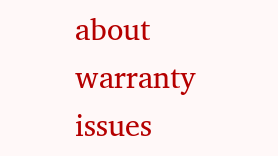about warranty issues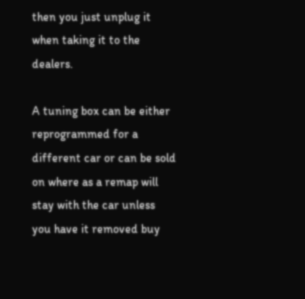then you just unplug it when taking it to the dealers.

A tuning box can be either reprogrammed for a different car or can be sold on where as a remap will stay with the car unless you have it removed buy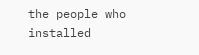the people who installed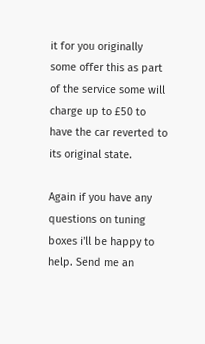it for you originally some offer this as part of the service some will charge up to £50 to have the car reverted to its original state.

Again if you have any questions on tuning boxes i'll be happy to help. Send me an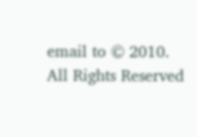email to © 2010. All Rights Reserved